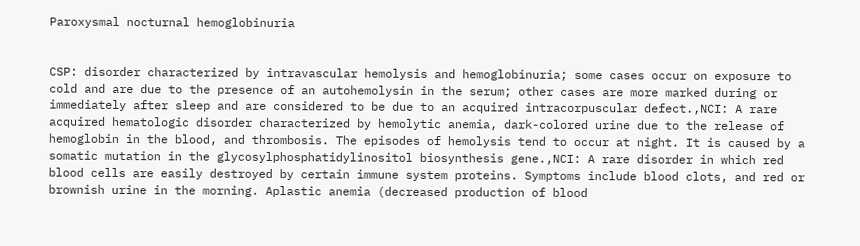Paroxysmal nocturnal hemoglobinuria


CSP: disorder characterized by intravascular hemolysis and hemoglobinuria; some cases occur on exposure to cold and are due to the presence of an autohemolysin in the serum; other cases are more marked during or immediately after sleep and are considered to be due to an acquired intracorpuscular defect.,NCI: A rare acquired hematologic disorder characterized by hemolytic anemia, dark-colored urine due to the release of hemoglobin in the blood, and thrombosis. The episodes of hemolysis tend to occur at night. It is caused by a somatic mutation in the glycosylphosphatidylinositol biosynthesis gene.,NCI: A rare disorder in which red blood cells are easily destroyed by certain immune system proteins. Symptoms include blood clots, and red or brownish urine in the morning. Aplastic anemia (decreased production of blood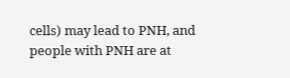cells) may lead to PNH, and people with PNH are at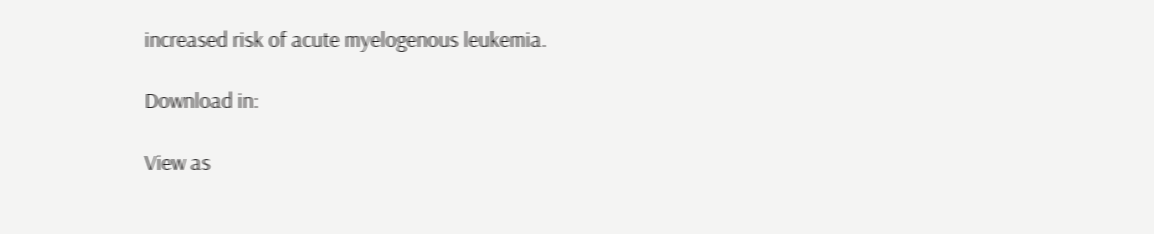increased risk of acute myelogenous leukemia.

Download in:

View as